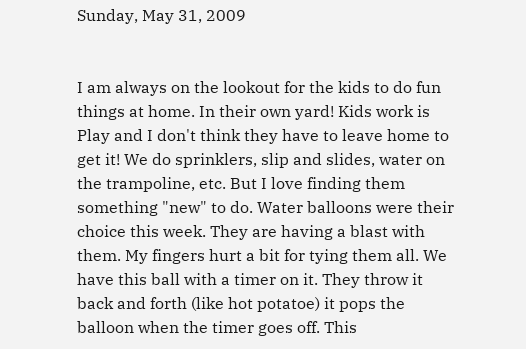Sunday, May 31, 2009


I am always on the lookout for the kids to do fun things at home. In their own yard! Kids work is Play and I don't think they have to leave home to get it! We do sprinklers, slip and slides, water on the trampoline, etc. But I love finding them something "new" to do. Water balloons were their choice this week. They are having a blast with them. My fingers hurt a bit for tying them all. We have this ball with a timer on it. They throw it back and forth (like hot potatoe) it pops the balloon when the timer goes off. This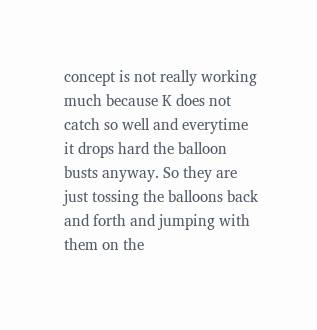concept is not really working much because K does not catch so well and everytime it drops hard the balloon busts anyway. So they are just tossing the balloons back and forth and jumping with them on the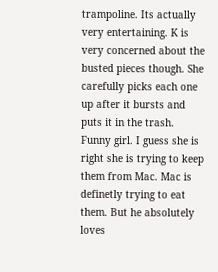trampoline. Its actually very entertaining. K is very concerned about the busted pieces though. She carefully picks each one up after it bursts and puts it in the trash. Funny girl. I guess she is right she is trying to keep them from Mac. Mac is definetly trying to eat them. But he absolutely loves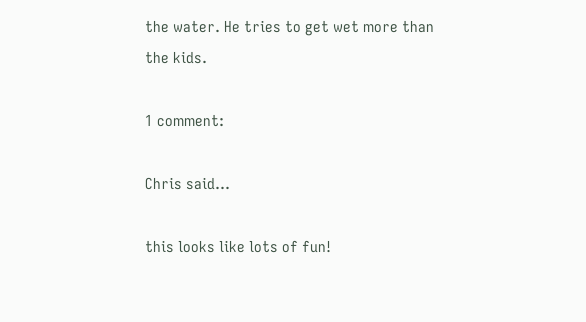the water. He tries to get wet more than the kids.

1 comment:

Chris said...

this looks like lots of fun!